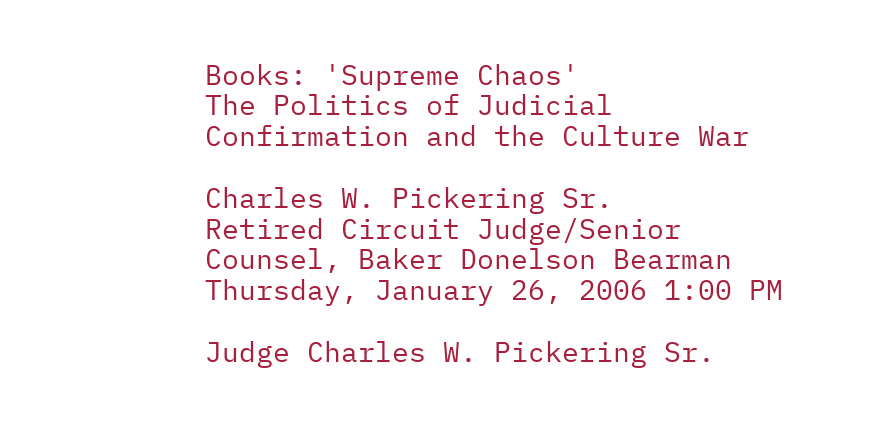Books: 'Supreme Chaos'
The Politics of Judicial Confirmation and the Culture War

Charles W. Pickering Sr.
Retired Circuit Judge/Senior Counsel, Baker Donelson Bearman
Thursday, January 26, 2006 1:00 PM

Judge Charles W. Pickering Sr.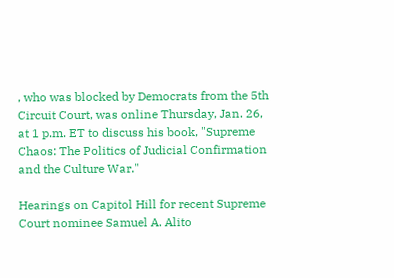, who was blocked by Democrats from the 5th Circuit Court, was online Thursday, Jan. 26, at 1 p.m. ET to discuss his book, "Supreme Chaos: The Politics of Judicial Confirmation and the Culture War."

Hearings on Capitol Hill for recent Supreme Court nominee Samuel A. Alito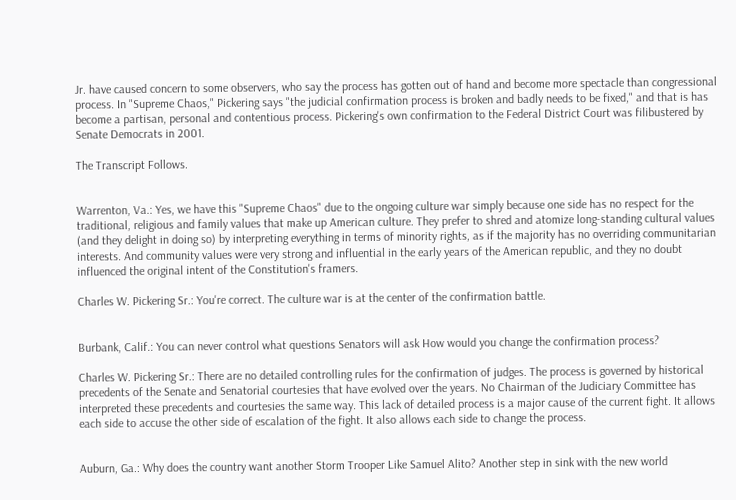Jr. have caused concern to some observers, who say the process has gotten out of hand and become more spectacle than congressional process. In "Supreme Chaos," Pickering says "the judicial confirmation process is broken and badly needs to be fixed," and that is has become a partisan, personal and contentious process. Pickering's own confirmation to the Federal District Court was filibustered by Senate Democrats in 2001.

The Transcript Follows.


Warrenton, Va.: Yes, we have this "Supreme Chaos" due to the ongoing culture war simply because one side has no respect for the traditional, religious and family values that make up American culture. They prefer to shred and atomize long-standing cultural values (and they delight in doing so) by interpreting everything in terms of minority rights, as if the majority has no overriding communitarian interests. And community values were very strong and influential in the early years of the American republic, and they no doubt influenced the original intent of the Constitution's framers.

Charles W. Pickering Sr.: You're correct. The culture war is at the center of the confirmation battle.


Burbank, Calif.: You can never control what questions Senators will ask How would you change the confirmation process?

Charles W. Pickering Sr.: There are no detailed controlling rules for the confirmation of judges. The process is governed by historical precedents of the Senate and Senatorial courtesies that have evolved over the years. No Chairman of the Judiciary Committee has interpreted these precedents and courtesies the same way. This lack of detailed process is a major cause of the current fight. It allows each side to accuse the other side of escalation of the fight. It also allows each side to change the process.


Auburn, Ga.: Why does the country want another Storm Trooper Like Samuel Alito? Another step in sink with the new world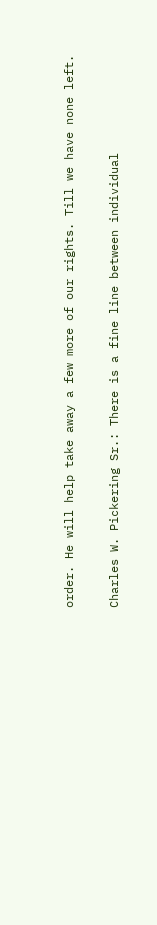order. He will help take away a few more of our rights. Till we have none left.

Charles W. Pickering Sr.: There is a fine line between individual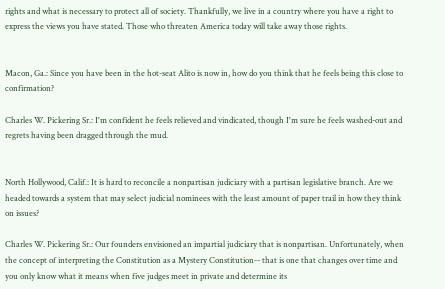rights and what is necessary to protect all of society. Thankfully, we live in a country where you have a right to express the views you have stated. Those who threaten America today will take away those rights.


Macon, Ga.: Since you have been in the hot-seat Alito is now in, how do you think that he feels being this close to confirmation?

Charles W. Pickering Sr.: I'm confident he feels relieved and vindicated, though I'm sure he feels washed-out and regrets having been dragged through the mud.


North Hollywood, Calif.: It is hard to reconcile a nonpartisan judiciary with a partisan legislative branch. Are we headed towards a system that may select judicial nominees with the least amount of paper trail in how they think on issues?

Charles W. Pickering Sr.: Our founders envisioned an impartial judiciary that is nonpartisan. Unfortunately, when the concept of interpreting the Constitution as a Mystery Constitution-- that is one that changes over time and you only know what it means when five judges meet in private and determine its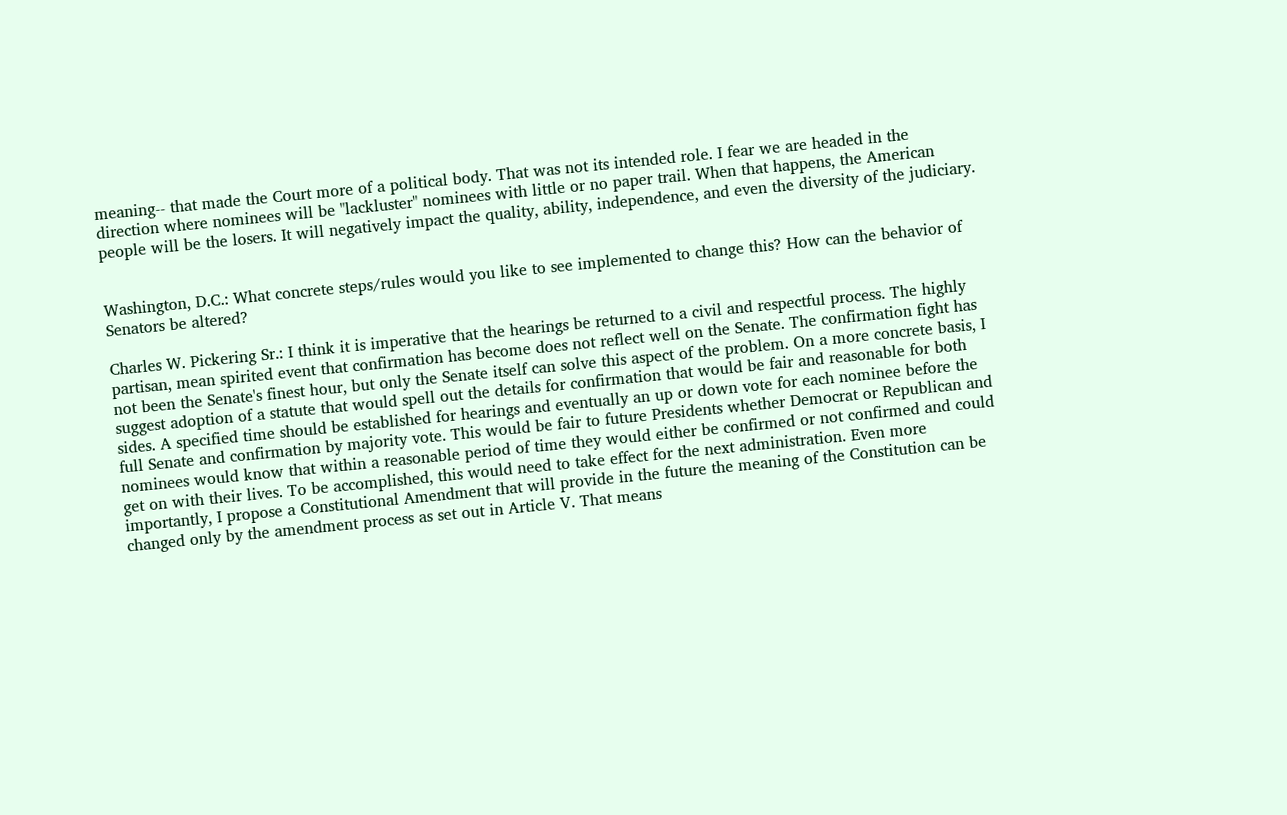meaning-- that made the Court more of a political body. That was not its intended role. I fear we are headed in the direction where nominees will be "lackluster" nominees with little or no paper trail. When that happens, the American people will be the losers. It will negatively impact the quality, ability, independence, and even the diversity of the judiciary.


Washington, D.C.: What concrete steps/rules would you like to see implemented to change this? How can the behavior of Senators be altered?

Charles W. Pickering Sr.: I think it is imperative that the hearings be returned to a civil and respectful process. The highly partisan, mean spirited event that confirmation has become does not reflect well on the Senate. The confirmation fight has not been the Senate's finest hour, but only the Senate itself can solve this aspect of the problem. On a more concrete basis, I suggest adoption of a statute that would spell out the details for confirmation that would be fair and reasonable for both sides. A specified time should be established for hearings and eventually an up or down vote for each nominee before the full Senate and confirmation by majority vote. This would be fair to future Presidents whether Democrat or Republican and nominees would know that within a reasonable period of time they would either be confirmed or not confirmed and could get on with their lives. To be accomplished, this would need to take effect for the next administration. Even more importantly, I propose a Constitutional Amendment that will provide in the future the meaning of the Constitution can be changed only by the amendment process as set out in Article V. That means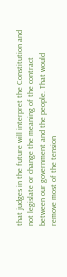that judges in the future will interpret the Constitution and not legislate or change the meaning of the contract between our government and the people. That would remove most of the tension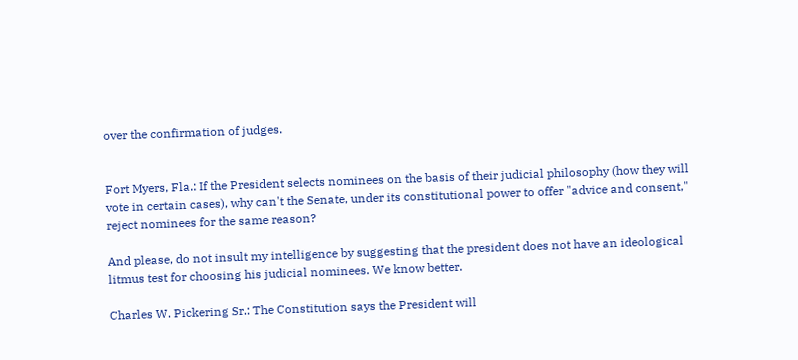over the confirmation of judges.


Fort Myers, Fla.: If the President selects nominees on the basis of their judicial philosophy (how they will vote in certain cases), why can't the Senate, under its constitutional power to offer "advice and consent," reject nominees for the same reason?

And please, do not insult my intelligence by suggesting that the president does not have an ideological litmus test for choosing his judicial nominees. We know better.

Charles W. Pickering Sr.: The Constitution says the President will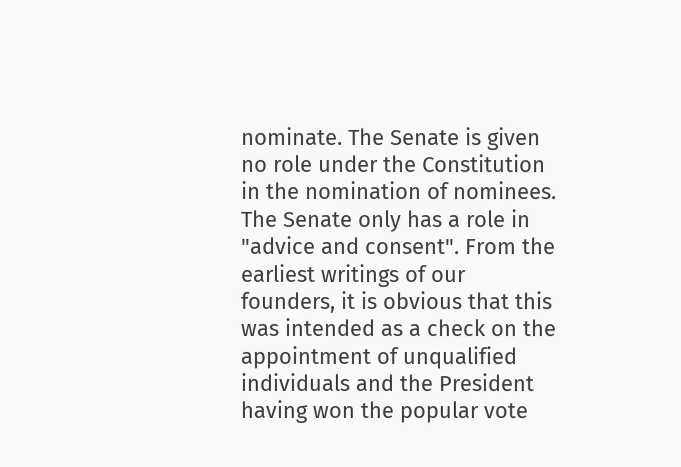nominate. The Senate is given no role under the Constitution in the nomination of nominees. The Senate only has a role in "advice and consent". From the earliest writings of our founders, it is obvious that this was intended as a check on the appointment of unqualified individuals and the President having won the popular vote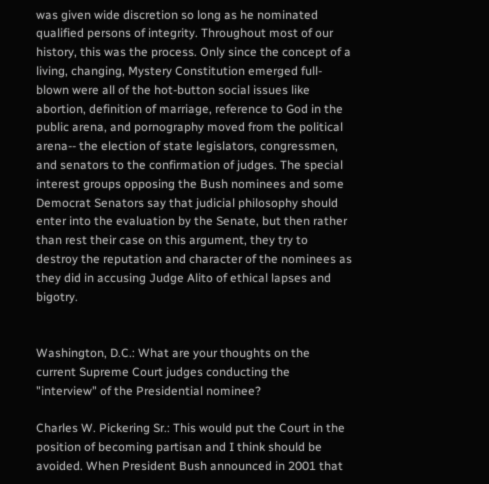was given wide discretion so long as he nominated qualified persons of integrity. Throughout most of our history, this was the process. Only since the concept of a living, changing, Mystery Constitution emerged full-blown were all of the hot-button social issues like abortion, definition of marriage, reference to God in the public arena, and pornography moved from the political arena-- the election of state legislators, congressmen, and senators to the confirmation of judges. The special interest groups opposing the Bush nominees and some Democrat Senators say that judicial philosophy should enter into the evaluation by the Senate, but then rather than rest their case on this argument, they try to destroy the reputation and character of the nominees as they did in accusing Judge Alito of ethical lapses and bigotry.


Washington, D.C.: What are your thoughts on the current Supreme Court judges conducting the "interview" of the Presidential nominee?

Charles W. Pickering Sr.: This would put the Court in the position of becoming partisan and I think should be avoided. When President Bush announced in 2001 that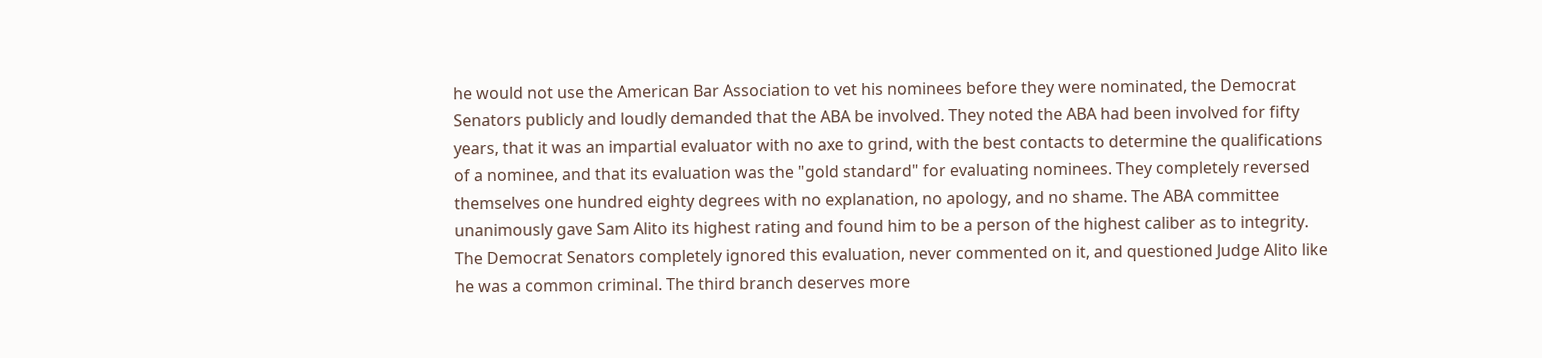he would not use the American Bar Association to vet his nominees before they were nominated, the Democrat Senators publicly and loudly demanded that the ABA be involved. They noted the ABA had been involved for fifty years, that it was an impartial evaluator with no axe to grind, with the best contacts to determine the qualifications of a nominee, and that its evaluation was the "gold standard" for evaluating nominees. They completely reversed themselves one hundred eighty degrees with no explanation, no apology, and no shame. The ABA committee unanimously gave Sam Alito its highest rating and found him to be a person of the highest caliber as to integrity. The Democrat Senators completely ignored this evaluation, never commented on it, and questioned Judge Alito like he was a common criminal. The third branch deserves more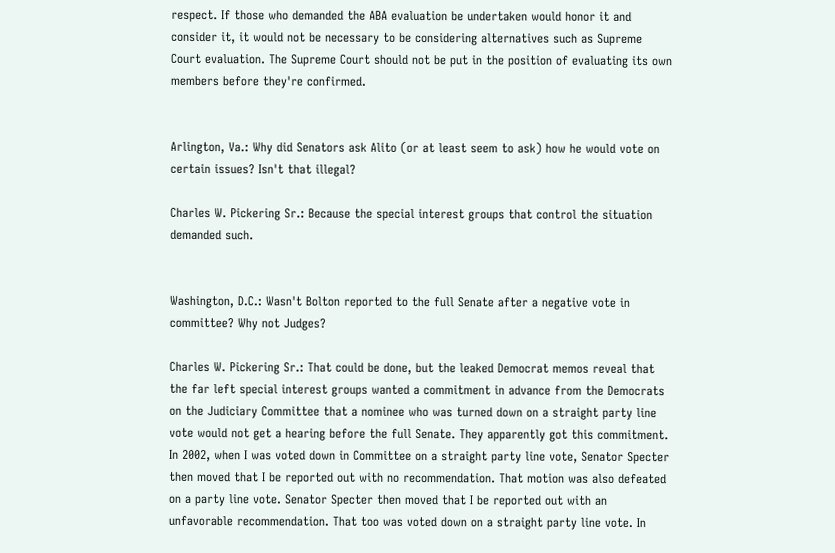respect. If those who demanded the ABA evaluation be undertaken would honor it and consider it, it would not be necessary to be considering alternatives such as Supreme Court evaluation. The Supreme Court should not be put in the position of evaluating its own members before they're confirmed.


Arlington, Va.: Why did Senators ask Alito (or at least seem to ask) how he would vote on certain issues? Isn't that illegal?

Charles W. Pickering Sr.: Because the special interest groups that control the situation demanded such.


Washington, D.C.: Wasn't Bolton reported to the full Senate after a negative vote in committee? Why not Judges?

Charles W. Pickering Sr.: That could be done, but the leaked Democrat memos reveal that the far left special interest groups wanted a commitment in advance from the Democrats on the Judiciary Committee that a nominee who was turned down on a straight party line vote would not get a hearing before the full Senate. They apparently got this commitment. In 2002, when I was voted down in Committee on a straight party line vote, Senator Specter then moved that I be reported out with no recommendation. That motion was also defeated on a party line vote. Senator Specter then moved that I be reported out with an unfavorable recommendation. That too was voted down on a straight party line vote. In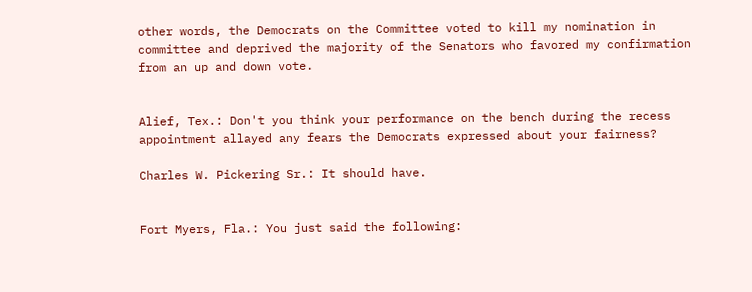other words, the Democrats on the Committee voted to kill my nomination in committee and deprived the majority of the Senators who favored my confirmation from an up and down vote.


Alief, Tex.: Don't you think your performance on the bench during the recess appointment allayed any fears the Democrats expressed about your fairness?

Charles W. Pickering Sr.: It should have.


Fort Myers, Fla.: You just said the following: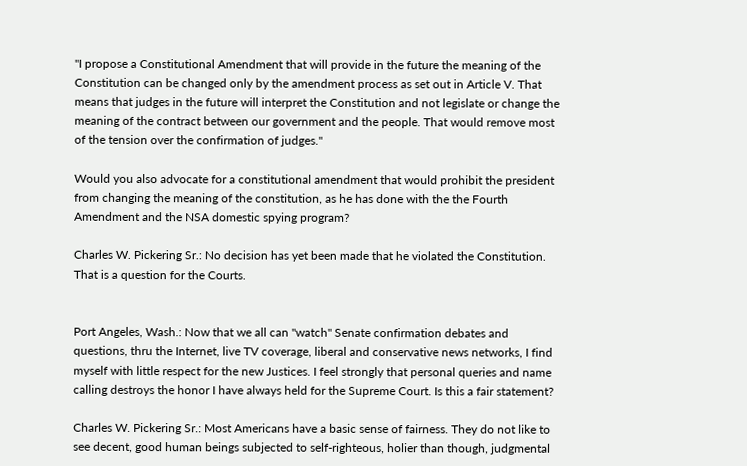"I propose a Constitutional Amendment that will provide in the future the meaning of the Constitution can be changed only by the amendment process as set out in Article V. That means that judges in the future will interpret the Constitution and not legislate or change the meaning of the contract between our government and the people. That would remove most of the tension over the confirmation of judges."

Would you also advocate for a constitutional amendment that would prohibit the president from changing the meaning of the constitution, as he has done with the the Fourth Amendment and the NSA domestic spying program?

Charles W. Pickering Sr.: No decision has yet been made that he violated the Constitution. That is a question for the Courts.


Port Angeles, Wash.: Now that we all can "watch" Senate confirmation debates and questions, thru the Internet, live TV coverage, liberal and conservative news networks, I find myself with little respect for the new Justices. I feel strongly that personal queries and name calling destroys the honor I have always held for the Supreme Court. Is this a fair statement?

Charles W. Pickering Sr.: Most Americans have a basic sense of fairness. They do not like to see decent, good human beings subjected to self-righteous, holier than though, judgmental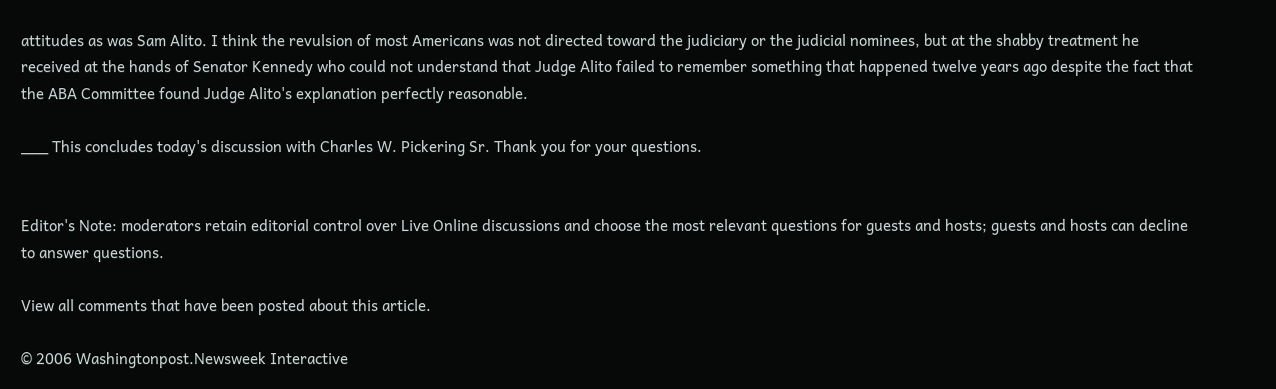attitudes as was Sam Alito. I think the revulsion of most Americans was not directed toward the judiciary or the judicial nominees, but at the shabby treatment he received at the hands of Senator Kennedy who could not understand that Judge Alito failed to remember something that happened twelve years ago despite the fact that the ABA Committee found Judge Alito's explanation perfectly reasonable.

___ This concludes today's discussion with Charles W. Pickering Sr. Thank you for your questions.


Editor's Note: moderators retain editorial control over Live Online discussions and choose the most relevant questions for guests and hosts; guests and hosts can decline to answer questions.

View all comments that have been posted about this article.

© 2006 Washingtonpost.Newsweek Interactive